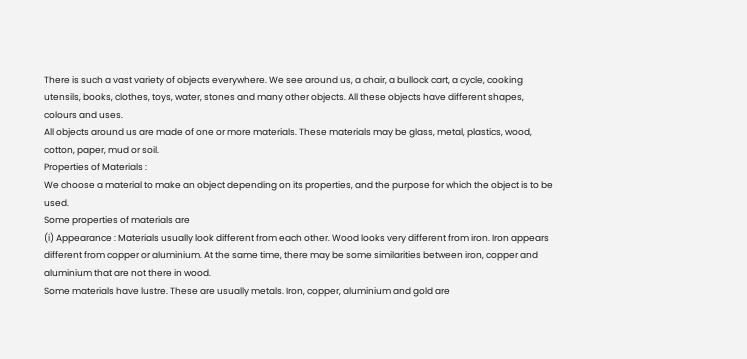There is such a vast variety of objects everywhere. We see around us, a chair, a bullock cart, a cycle, cooking utensils, books, clothes, toys, water, stones and many other objects. All these objects have different shapes, colours and uses.
All objects around us are made of one or more materials. These materials may be glass, metal, plastics, wood, cotton, paper, mud or soil.
Properties of Materials :
We choose a material to make an object depending on its properties, and the purpose for which the object is to be used.
Some properties of materials are
(i) Appearance : Materials usually look different from each other. Wood looks very different from iron. Iron appears different from copper or aluminium. At the same time, there may be some similarities between iron, copper and aluminium that are not there in wood.
Some materials have lustre. These are usually metals. Iron, copper, aluminium and gold are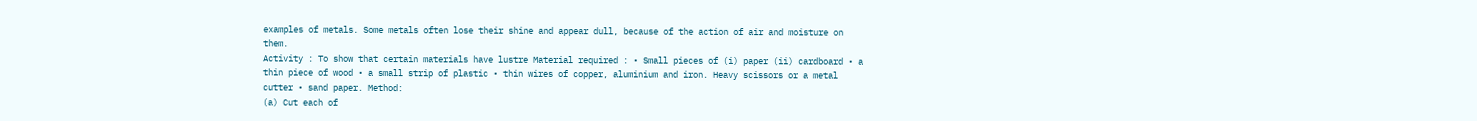examples of metals. Some metals often lose their shine and appear dull, because of the action of air and moisture on them.
Activity : To show that certain materials have lustre Material required : • Small pieces of (i) paper (ii) cardboard • a thin piece of wood • a small strip of plastic • thin wires of copper, aluminium and iron. Heavy scissors or a metal cutter • sand paper. Method:
(a) Cut each of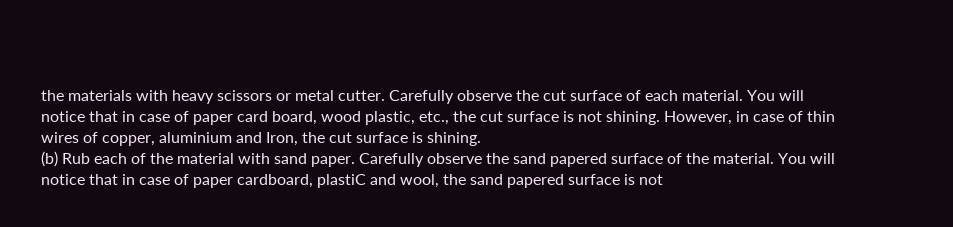the materials with heavy scissors or metal cutter. Carefully observe the cut surface of each material. You will notice that in case of paper card board, wood plastic, etc., the cut surface is not shining. However, in case of thin wires of copper, aluminium and Iron, the cut surface is shining.
(b) Rub each of the material with sand paper. Carefully observe the sand papered surface of the material. You will notice that in case of paper cardboard, plastiC and wool, the sand papered surface is not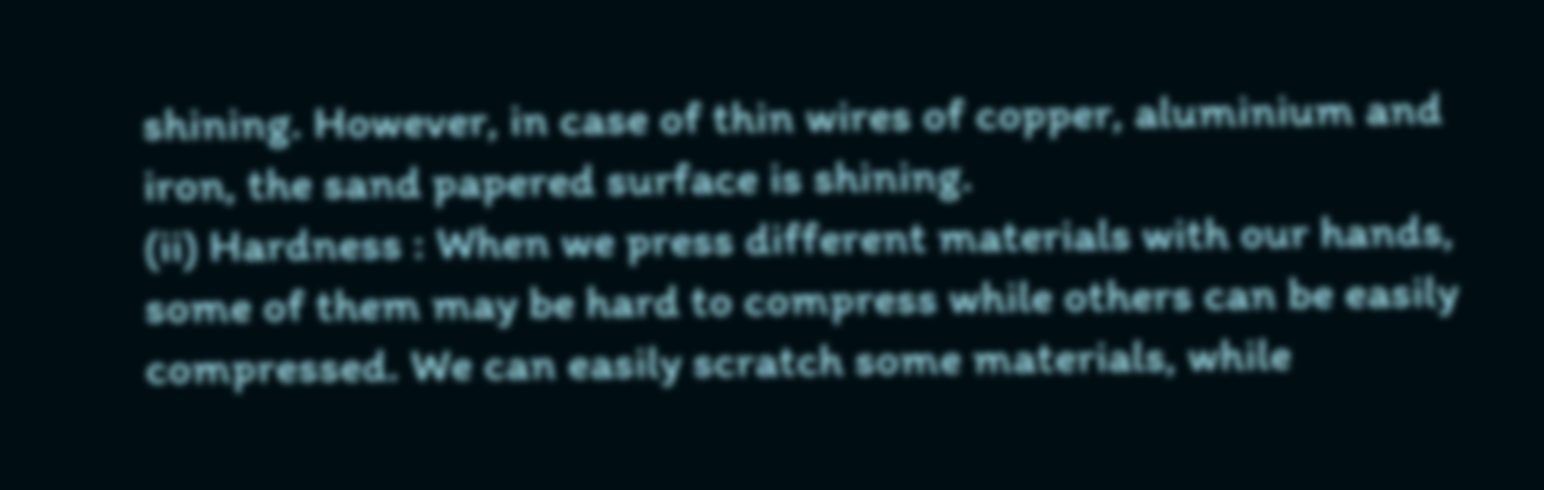shining. However, in case of thin wires of copper, aluminium and iron, the sand papered surface is shining.
(ii) Hardness : When we press different materials with our hands, some of them may be hard to compress while others can be easily compressed. We can easily scratch some materials, while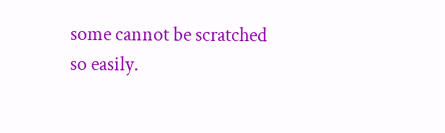some cannot be scratched so easily.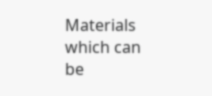Materials which can be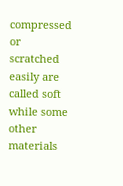compressed or scratched easily are called soft while some other materials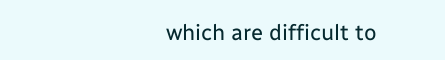which are difficult to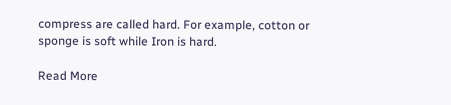compress are called hard. For example, cotton or sponge is soft while Iron is hard.

Read More